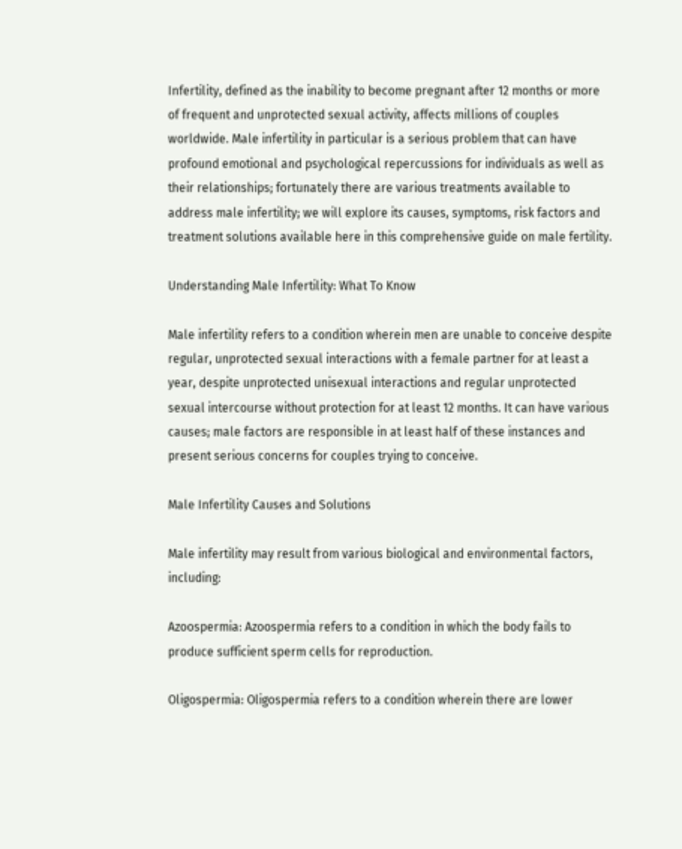Infertility, defined as the inability to become pregnant after 12 months or more of frequent and unprotected sexual activity, affects millions of couples worldwide. Male infertility in particular is a serious problem that can have profound emotional and psychological repercussions for individuals as well as their relationships; fortunately there are various treatments available to address male infertility; we will explore its causes, symptoms, risk factors and treatment solutions available here in this comprehensive guide on male fertility.

Understanding Male Infertility: What To Know

Male infertility refers to a condition wherein men are unable to conceive despite regular, unprotected sexual interactions with a female partner for at least a year, despite unprotected unisexual interactions and regular unprotected sexual intercourse without protection for at least 12 months. It can have various causes; male factors are responsible in at least half of these instances and present serious concerns for couples trying to conceive.

Male Infertility Causes and Solutions

Male infertility may result from various biological and environmental factors, including:

Azoospermia: Azoospermia refers to a condition in which the body fails to produce sufficient sperm cells for reproduction.

Oligospermia: Oligospermia refers to a condition wherein there are lower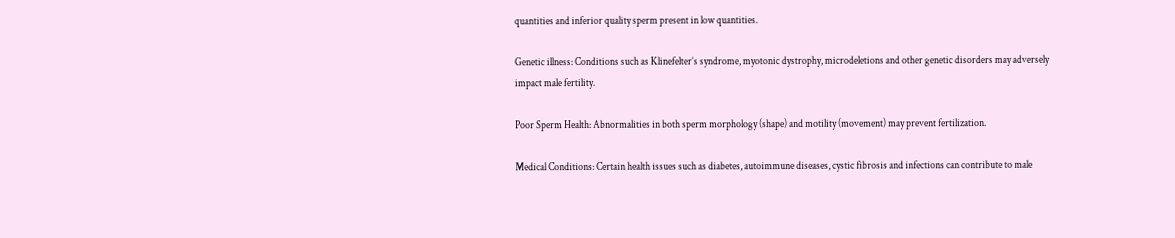quantities and inferior quality sperm present in low quantities.

Genetic illness: Conditions such as Klinefelter’s syndrome, myotonic dystrophy, microdeletions and other genetic disorders may adversely impact male fertility.

Poor Sperm Health: Abnormalities in both sperm morphology (shape) and motility (movement) may prevent fertilization.

Medical Conditions: Certain health issues such as diabetes, autoimmune diseases, cystic fibrosis and infections can contribute to male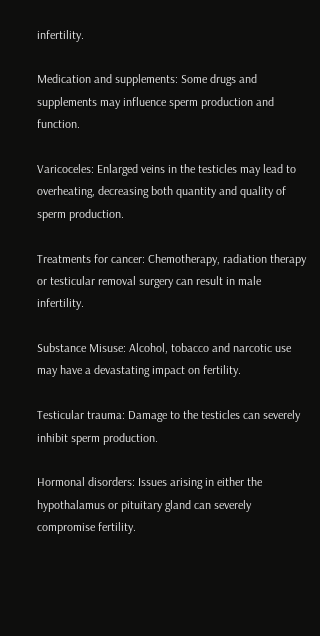infertility.

Medication and supplements: Some drugs and supplements may influence sperm production and function.

Varicoceles: Enlarged veins in the testicles may lead to overheating, decreasing both quantity and quality of sperm production.

Treatments for cancer: Chemotherapy, radiation therapy or testicular removal surgery can result in male infertility.

Substance Misuse: Alcohol, tobacco and narcotic use may have a devastating impact on fertility.

Testicular trauma: Damage to the testicles can severely inhibit sperm production.

Hormonal disorders: Issues arising in either the hypothalamus or pituitary gland can severely compromise fertility.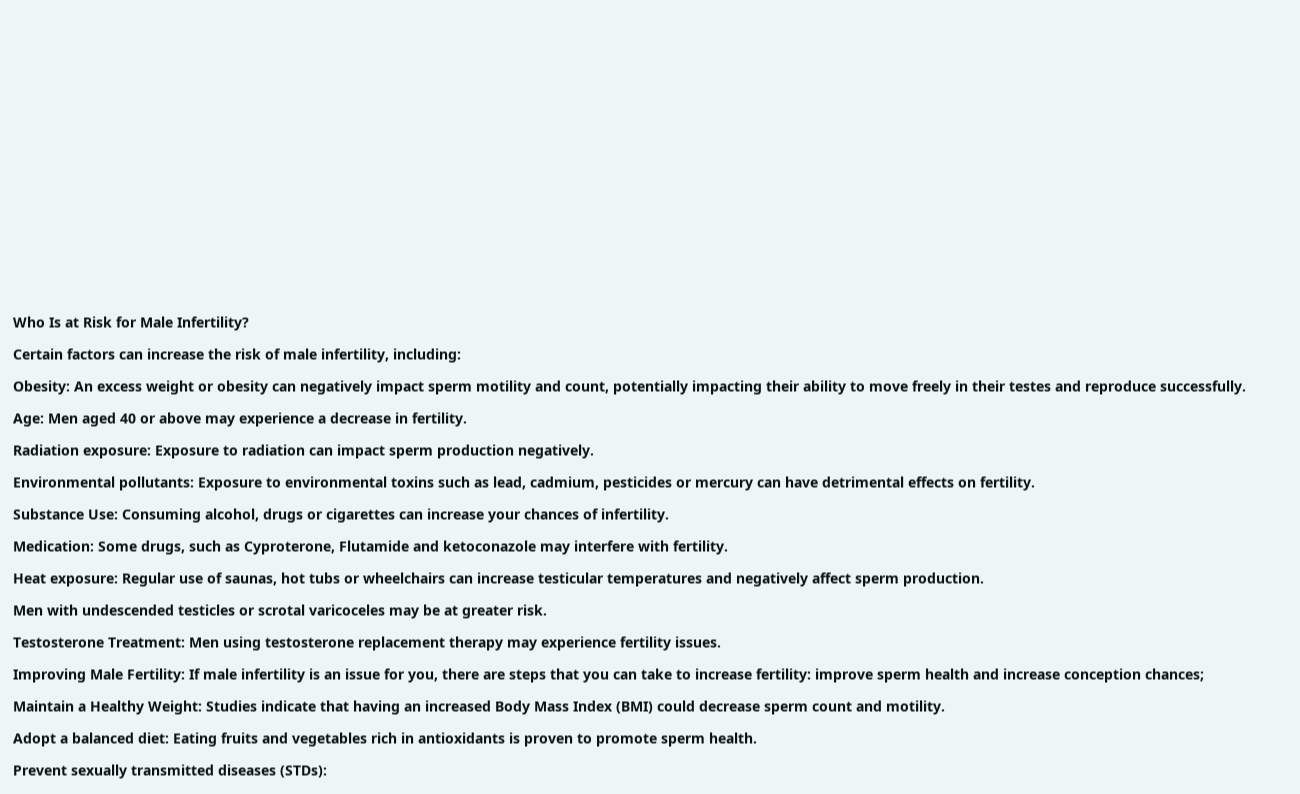Who Is at Risk for Male Infertility?

Certain factors can increase the risk of male infertility, including:

Obesity: An excess weight or obesity can negatively impact sperm motility and count, potentially impacting their ability to move freely in their testes and reproduce successfully.

Age: Men aged 40 or above may experience a decrease in fertility.

Radiation exposure: Exposure to radiation can impact sperm production negatively.

Environmental pollutants: Exposure to environmental toxins such as lead, cadmium, pesticides or mercury can have detrimental effects on fertility.

Substance Use: Consuming alcohol, drugs or cigarettes can increase your chances of infertility.

Medication: Some drugs, such as Cyproterone, Flutamide and ketoconazole may interfere with fertility.

Heat exposure: Regular use of saunas, hot tubs or wheelchairs can increase testicular temperatures and negatively affect sperm production.

Men with undescended testicles or scrotal varicoceles may be at greater risk.

Testosterone Treatment: Men using testosterone replacement therapy may experience fertility issues.

Improving Male Fertility: If male infertility is an issue for you, there are steps that you can take to increase fertility: improve sperm health and increase conception chances;

Maintain a Healthy Weight: Studies indicate that having an increased Body Mass Index (BMI) could decrease sperm count and motility.

Adopt a balanced diet: Eating fruits and vegetables rich in antioxidants is proven to promote sperm health.

Prevent sexually transmitted diseases (STDs):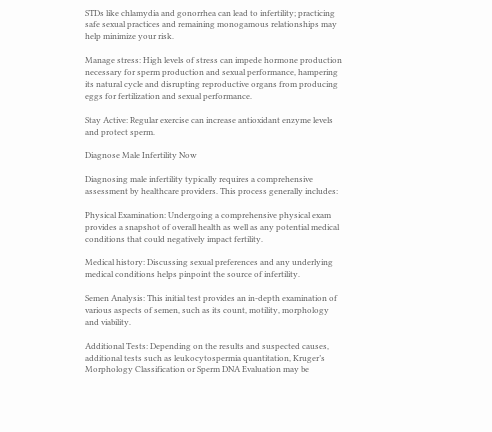STDs like chlamydia and gonorrhea can lead to infertility; practicing safe sexual practices and remaining monogamous relationships may help minimize your risk.

Manage stress: High levels of stress can impede hormone production necessary for sperm production and sexual performance, hampering its natural cycle and disrupting reproductive organs from producing eggs for fertilization and sexual performance.

Stay Active: Regular exercise can increase antioxidant enzyme levels and protect sperm.

Diagnose Male Infertility Now

Diagnosing male infertility typically requires a comprehensive assessment by healthcare providers. This process generally includes:

Physical Examination: Undergoing a comprehensive physical exam provides a snapshot of overall health as well as any potential medical conditions that could negatively impact fertility.

Medical history: Discussing sexual preferences and any underlying medical conditions helps pinpoint the source of infertility.

Semen Analysis: This initial test provides an in-depth examination of various aspects of semen, such as its count, motility, morphology and viability.

Additional Tests: Depending on the results and suspected causes, additional tests such as leukocytospermia quantitation, Kruger’s Morphology Classification or Sperm DNA Evaluation may be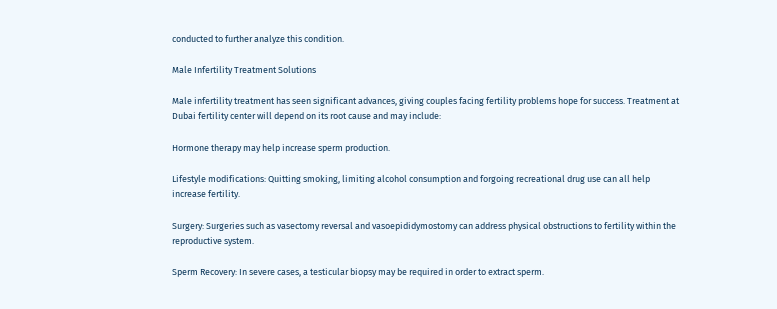conducted to further analyze this condition.

Male Infertility Treatment Solutions

Male infertility treatment has seen significant advances, giving couples facing fertility problems hope for success. Treatment at Dubai fertility center will depend on its root cause and may include:

Hormone therapy may help increase sperm production.

Lifestyle modifications: Quitting smoking, limiting alcohol consumption and forgoing recreational drug use can all help increase fertility.

Surgery: Surgeries such as vasectomy reversal and vasoepididymostomy can address physical obstructions to fertility within the reproductive system.

Sperm Recovery: In severe cases, a testicular biopsy may be required in order to extract sperm.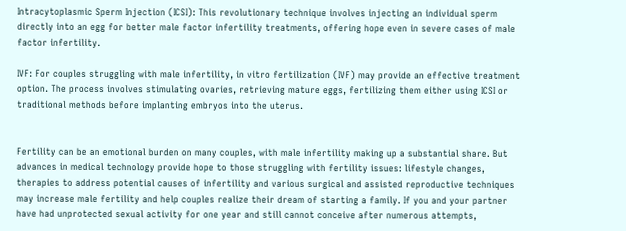Intracytoplasmic Sperm Injection (ICSI): This revolutionary technique involves injecting an individual sperm directly into an egg for better male factor infertility treatments, offering hope even in severe cases of male factor infertility.

IVF: For couples struggling with male infertility, in vitro fertilization (IVF) may provide an effective treatment option. The process involves stimulating ovaries, retrieving mature eggs, fertilizing them either using ICSI or traditional methods before implanting embryos into the uterus.


Fertility can be an emotional burden on many couples, with male infertility making up a substantial share. But advances in medical technology provide hope to those struggling with fertility issues: lifestyle changes, therapies to address potential causes of infertility and various surgical and assisted reproductive techniques may increase male fertility and help couples realize their dream of starting a family. If you and your partner have had unprotected sexual activity for one year and still cannot conceive after numerous attempts,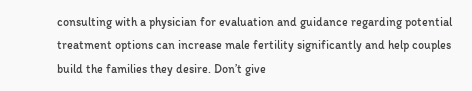consulting with a physician for evaluation and guidance regarding potential treatment options can increase male fertility significantly and help couples build the families they desire. Don’t give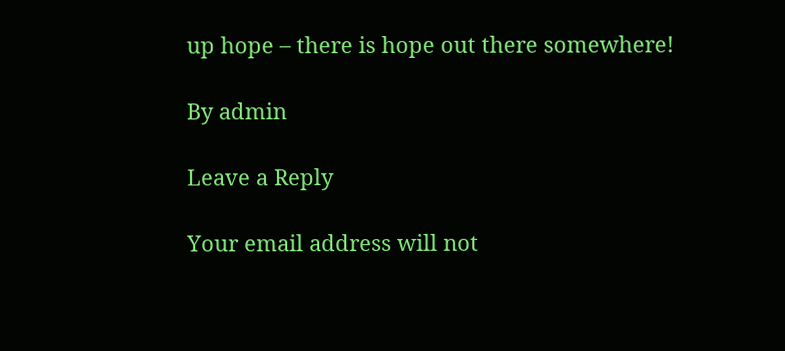up hope – there is hope out there somewhere!

By admin

Leave a Reply

Your email address will not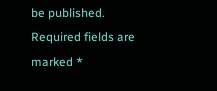be published. Required fields are marked *